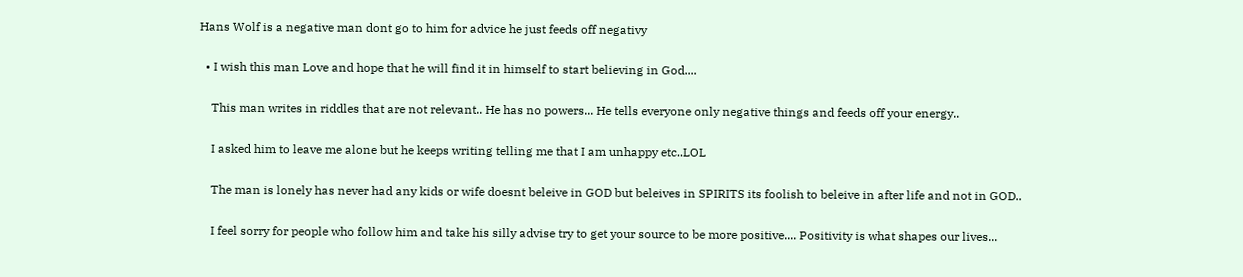Hans Wolf is a negative man dont go to him for advice he just feeds off negativy

  • I wish this man Love and hope that he will find it in himself to start believing in God....

    This man writes in riddles that are not relevant.. He has no powers... He tells everyone only negative things and feeds off your energy..

    I asked him to leave me alone but he keeps writing telling me that I am unhappy etc..LOL

    The man is lonely has never had any kids or wife doesnt beleive in GOD but beleives in SPIRITS its foolish to beleive in after life and not in GOD..

    I feel sorry for people who follow him and take his silly advise try to get your source to be more positive.... Positivity is what shapes our lives...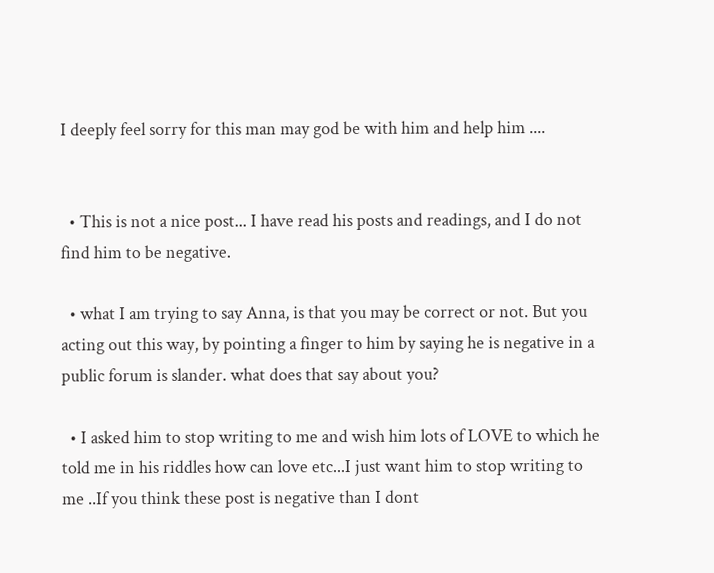I deeply feel sorry for this man may god be with him and help him ....


  • This is not a nice post... I have read his posts and readings, and I do not find him to be negative.

  • what I am trying to say Anna, is that you may be correct or not. But you acting out this way, by pointing a finger to him by saying he is negative in a public forum is slander. what does that say about you?

  • I asked him to stop writing to me and wish him lots of LOVE to which he told me in his riddles how can love etc...I just want him to stop writing to me ..If you think these post is negative than I dont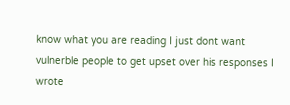know what you are reading I just dont want vulnerble people to get upset over his responses I wrote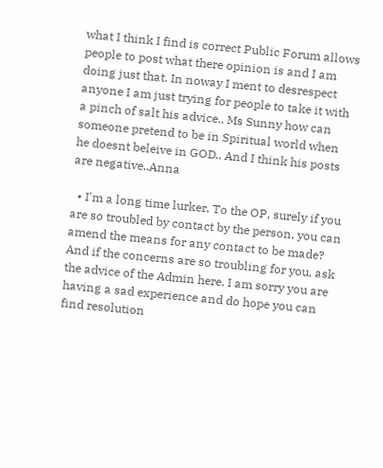what I think I find is correct Public Forum allows people to post what there opinion is and I am doing just that. In noway I ment to desrespect anyone I am just trying for people to take it with a pinch of salt his advice.. Ms Sunny how can someone pretend to be in Spiritual world when he doesnt beleive in GOD.. And I think his posts are negative..Anna

  • I'm a long time lurker. To the OP, surely if you are so troubled by contact by the person, you can amend the means for any contact to be made? And if the concerns are so troubling for you, ask the advice of the Admin here. I am sorry you are having a sad experience and do hope you can find resolution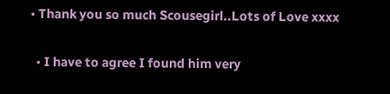• Thank you so much Scousegirl..Lots of Love xxxx

  • I have to agree I found him very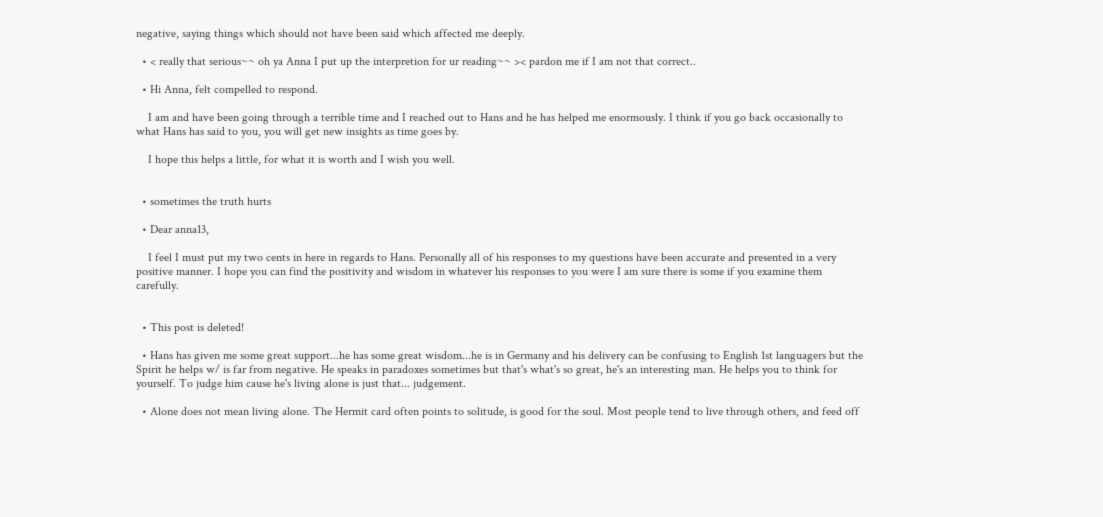negative, saying things which should not have been said which affected me deeply.

  • < really that serious~~ oh ya Anna I put up the interpretion for ur reading~~ >< pardon me if I am not that correct..

  • Hi Anna, felt compelled to respond.

    I am and have been going through a terrible time and I reached out to Hans and he has helped me enormously. I think if you go back occasionally to what Hans has said to you, you will get new insights as time goes by.

    I hope this helps a little, for what it is worth and I wish you well.


  • sometimes the truth hurts

  • Dear anna13,

    I feel I must put my two cents in here in regards to Hans. Personally all of his responses to my questions have been accurate and presented in a very positive manner. I hope you can find the positivity and wisdom in whatever his responses to you were I am sure there is some if you examine them carefully.


  • This post is deleted!

  • Hans has given me some great support...he has some great wisdom...he is in Germany and his delivery can be confusing to English 1st languagers but the Spirit he helps w/ is far from negative. He speaks in paradoxes sometimes but that's what's so great, he's an interesting man. He helps you to think for yourself. To judge him cause he's living alone is just that... judgement.

  • Alone does not mean living alone. The Hermit card often points to solitude, is good for the soul. Most people tend to live through others, and feed off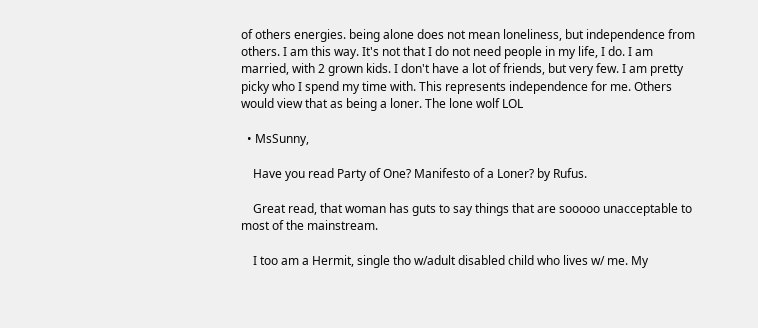of others energies. being alone does not mean loneliness, but independence from others. I am this way. It's not that I do not need people in my life, I do. I am married, with 2 grown kids. I don't have a lot of friends, but very few. I am pretty picky who I spend my time with. This represents independence for me. Others would view that as being a loner. The lone wolf LOL

  • MsSunny,

    Have you read Party of One? Manifesto of a Loner? by Rufus.

    Great read, that woman has guts to say things that are sooooo unacceptable to most of the mainstream.

    I too am a Hermit, single tho w/adult disabled child who lives w/ me. My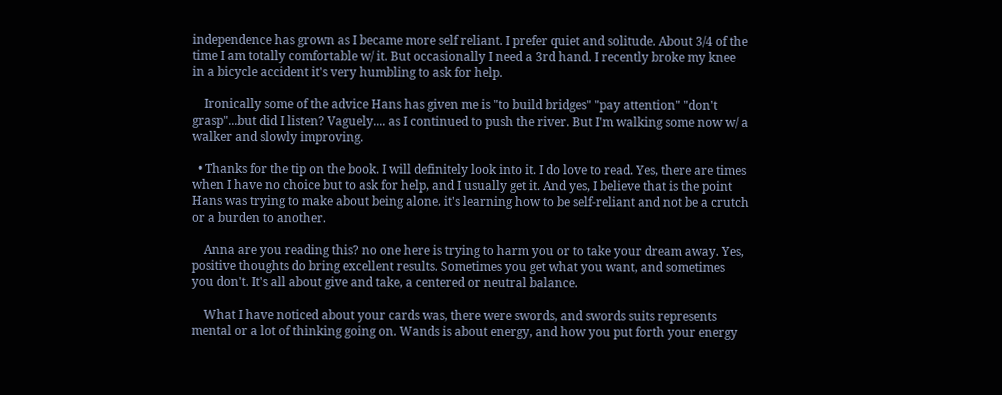independence has grown as I became more self reliant. I prefer quiet and solitude. About 3/4 of the time I am totally comfortable w/ it. But occasionally I need a 3rd hand. I recently broke my knee in a bicycle accident it's very humbling to ask for help.

    Ironically some of the advice Hans has given me is "to build bridges" "pay attention" "don't grasp"...but did I listen? Vaguely.... as I continued to push the river. But I'm walking some now w/ a walker and slowly improving.

  • Thanks for the tip on the book. I will definitely look into it. I do love to read. Yes, there are times when I have no choice but to ask for help, and I usually get it. And yes, I believe that is the point Hans was trying to make about being alone. it's learning how to be self-reliant and not be a crutch or a burden to another.

    Anna are you reading this? no one here is trying to harm you or to take your dream away. Yes, positive thoughts do bring excellent results. Sometimes you get what you want, and sometimes you don't. It's all about give and take, a centered or neutral balance.

    What I have noticed about your cards was, there were swords, and swords suits represents mental or a lot of thinking going on. Wands is about energy, and how you put forth your energy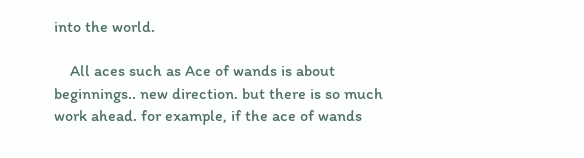into the world.

    All aces such as Ace of wands is about beginnings.. new direction. but there is so much work ahead. for example, if the ace of wands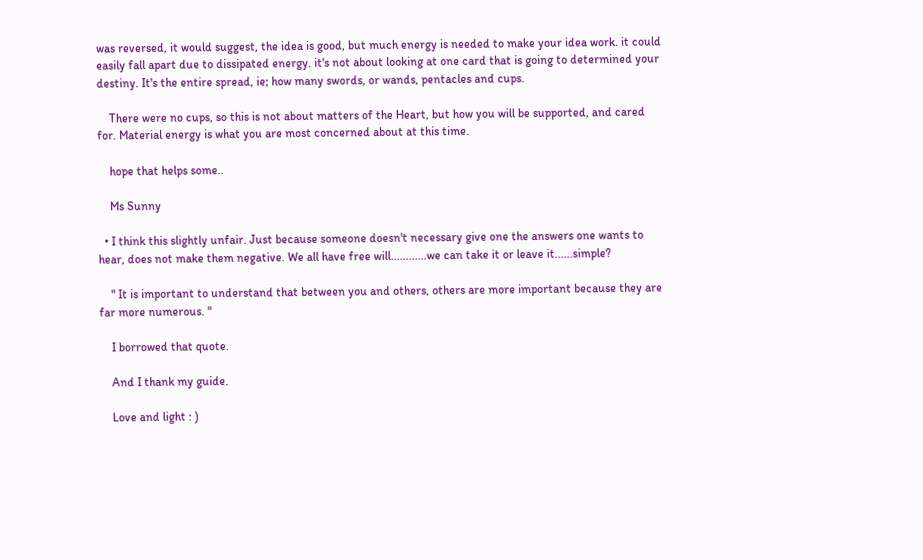was reversed, it would suggest, the idea is good, but much energy is needed to make your idea work. it could easily fall apart due to dissipated energy. it's not about looking at one card that is going to determined your destiny. It's the entire spread, ie; how many swords, or wands, pentacles and cups.

    There were no cups, so this is not about matters of the Heart, but how you will be supported, and cared for. Material energy is what you are most concerned about at this time.

    hope that helps some..

    Ms Sunny

  • I think this slightly unfair. Just because someone doesn't necessary give one the answers one wants to hear, does not make them negative. We all have free will............we can take it or leave it......simple?

    " It is important to understand that between you and others, others are more important because they are far more numerous. "

    I borrowed that quote.

    And I thank my guide.

    Love and light : )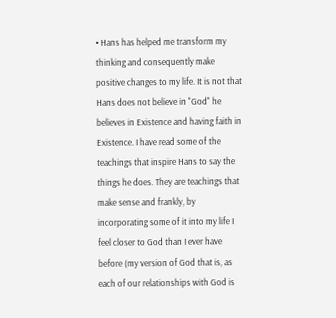• Hans has helped me transform my thinking and consequently make positive changes to my life. It is not that Hans does not believe in "God" he believes in Existence and having faith in Existence. I have read some of the teachings that inspire Hans to say the things he does. They are teachings that make sense and frankly, by incorporating some of it into my life I feel closer to God than I ever have before (my version of God that is, as each of our relationships with God is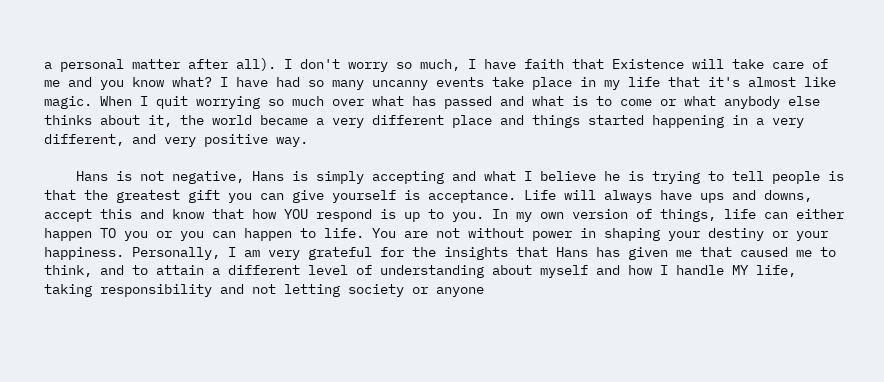a personal matter after all). I don't worry so much, I have faith that Existence will take care of me and you know what? I have had so many uncanny events take place in my life that it's almost like magic. When I quit worrying so much over what has passed and what is to come or what anybody else thinks about it, the world became a very different place and things started happening in a very different, and very positive way.

    Hans is not negative, Hans is simply accepting and what I believe he is trying to tell people is that the greatest gift you can give yourself is acceptance. Life will always have ups and downs, accept this and know that how YOU respond is up to you. In my own version of things, life can either happen TO you or you can happen to life. You are not without power in shaping your destiny or your happiness. Personally, I am very grateful for the insights that Hans has given me that caused me to think, and to attain a different level of understanding about myself and how I handle MY life, taking responsibility and not letting society or anyone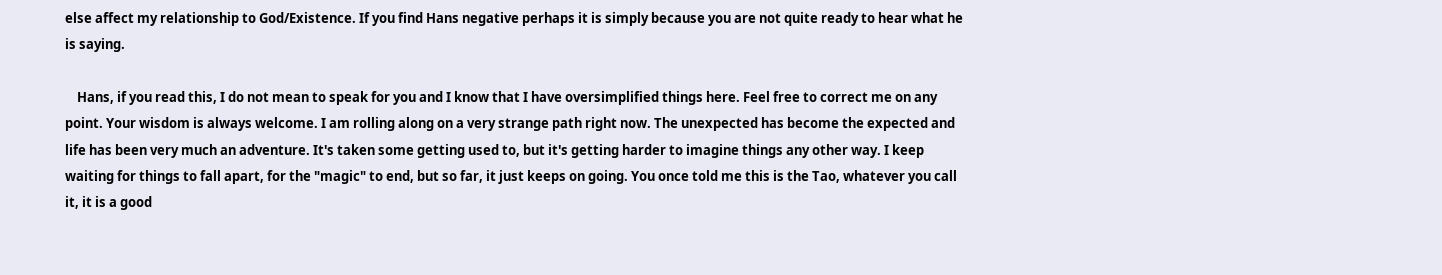else affect my relationship to God/Existence. If you find Hans negative perhaps it is simply because you are not quite ready to hear what he is saying.

    Hans, if you read this, I do not mean to speak for you and I know that I have oversimplified things here. Feel free to correct me on any point. Your wisdom is always welcome. I am rolling along on a very strange path right now. The unexpected has become the expected and life has been very much an adventure. It's taken some getting used to, but it's getting harder to imagine things any other way. I keep waiting for things to fall apart, for the "magic" to end, but so far, it just keeps on going. You once told me this is the Tao, whatever you call it, it is a good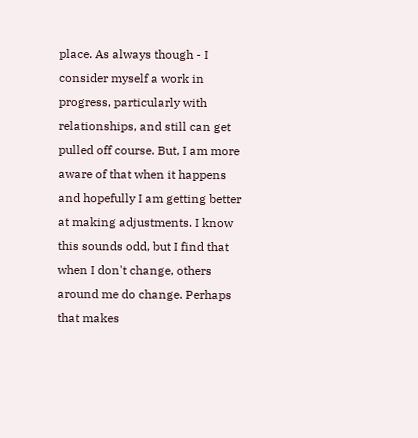place. As always though - I consider myself a work in progress, particularly with relationships, and still can get pulled off course. But, I am more aware of that when it happens and hopefully I am getting better at making adjustments. I know this sounds odd, but I find that when I don't change, others around me do change. Perhaps that makes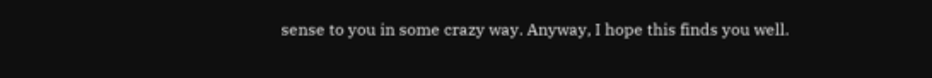sense to you in some crazy way. Anyway, I hope this finds you well.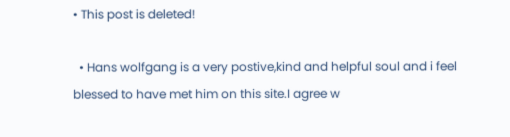• This post is deleted!

  • Hans wolfgang is a very postive,kind and helpful soul and i feel blessed to have met him on this site.I agree w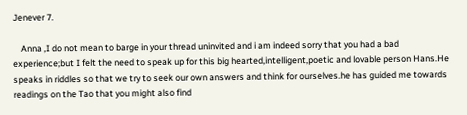Jenever 7.

    Anna ,I do not mean to barge in your thread uninvited and i am indeed sorry that you had a bad experience;but I felt the need to speak up for this big hearted,intelligent,poetic and lovable person Hans.He speaks in riddles so that we try to seek our own answers and think for ourselves.he has guided me towards readings on the Tao that you might also find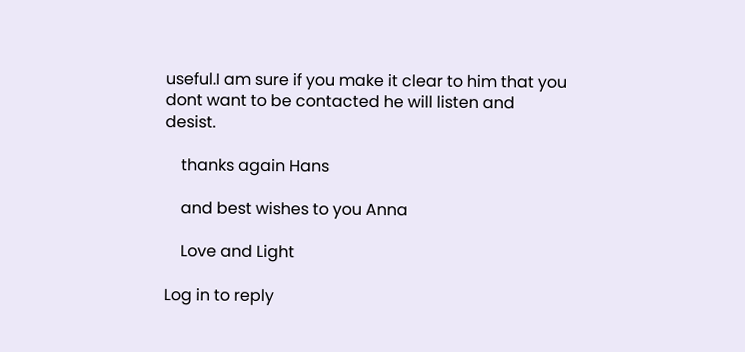useful.I am sure if you make it clear to him that you dont want to be contacted he will listen and desist.

    thanks again Hans

    and best wishes to you Anna

    Love and Light

Log in to reply